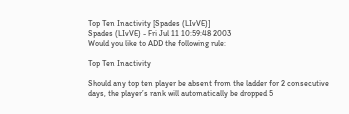Top Ten Inactivity [Spades (LIvVE)]
Spades (LIvVE) - Fri Jul 11 10:59:48 2003
Would you like to ADD the following rule:

Top Ten Inactivity

Should any top ten player be absent from the ladder for 2 consecutive days, the player’s rank will automatically be dropped 5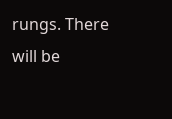rungs. There will be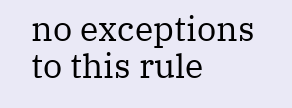no exceptions to this rule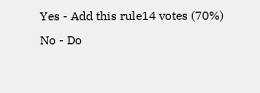Yes - Add this rule14 votes (70%)
No - Do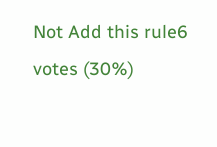Not Add this rule6 votes (30%)